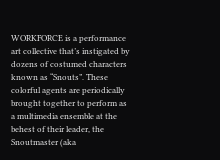WORKFORCE is a performance art collective that’s instigated by dozens of costumed characters known as “Snouts”. These colorful agents are periodically brought together to perform as a multimedia ensemble at the behest of their leader, the Snoutmaster (aka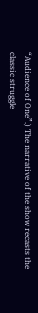“Audience of One”.) The narrative of the show recasts the classic struggle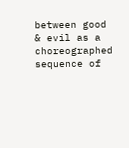between good & evil as a choreographed sequence of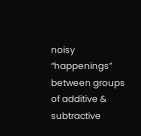noisy “happenings” between groups of additive & subtractive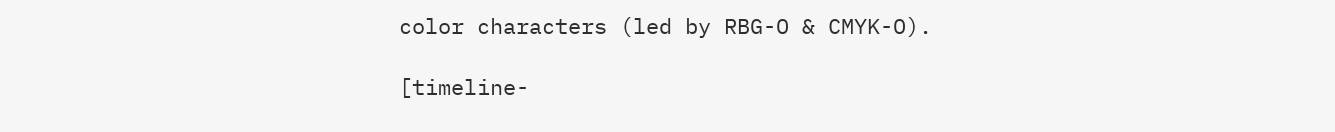color characters (led by RBG-O & CMYK-O).

[timeline-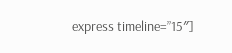express timeline=”15″]